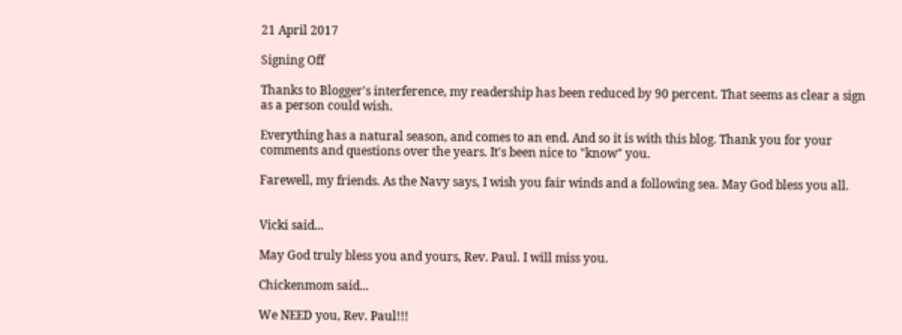21 April 2017

Signing Off

Thanks to Blogger's interference, my readership has been reduced by 90 percent. That seems as clear a sign as a person could wish.

Everything has a natural season, and comes to an end. And so it is with this blog. Thank you for your comments and questions over the years. It's been nice to "know" you.

Farewell, my friends. As the Navy says, I wish you fair winds and a following sea. May God bless you all.


Vicki said...

May God truly bless you and yours, Rev. Paul. I will miss you.

Chickenmom said...

We NEED you, Rev. Paul!!!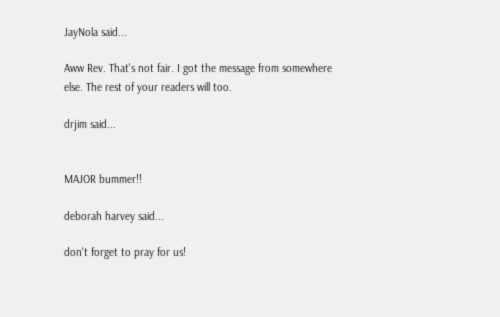JayNola said...

Aww Rev. That's not fair. I got the message from somewhere else. The rest of your readers will too.

drjim said...


MAJOR bummer!!

deborah harvey said...

don't forget to pray for us!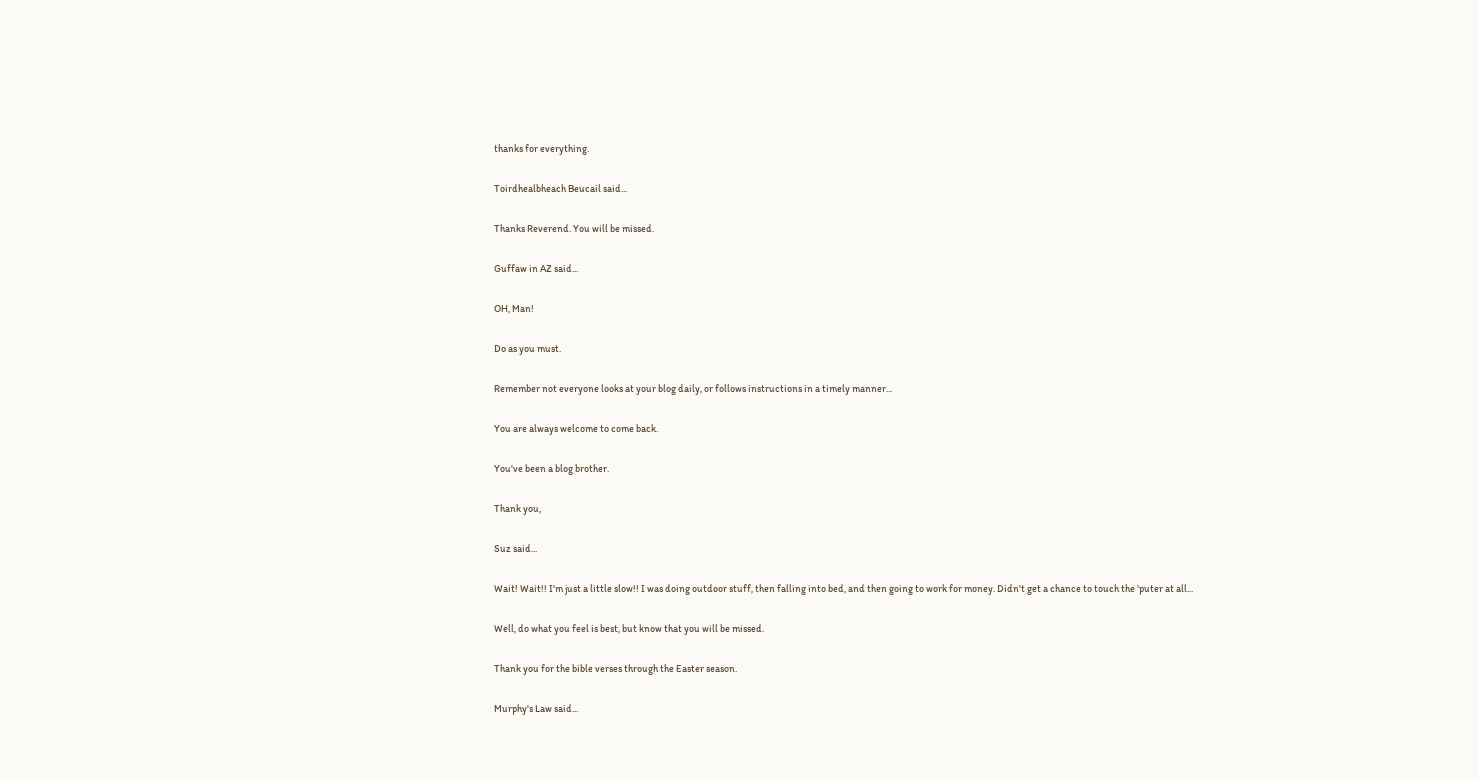thanks for everything.

Toirdhealbheach Beucail said...

Thanks Reverend. You will be missed.

Guffaw in AZ said...

OH, Man!

Do as you must.

Remember not everyone looks at your blog daily, or follows instructions in a timely manner...

You are always welcome to come back.

You've been a blog brother.

Thank you,

Suz said...

Wait! Wait!! I'm just a little slow!! I was doing outdoor stuff, then falling into bed, and then going to work for money. Didn't get a chance to touch the 'puter at all...

Well, do what you feel is best, but know that you will be missed.

Thank you for the bible verses through the Easter season.

Murphy's Law said...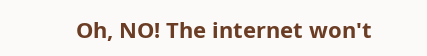Oh, NO! The internet won't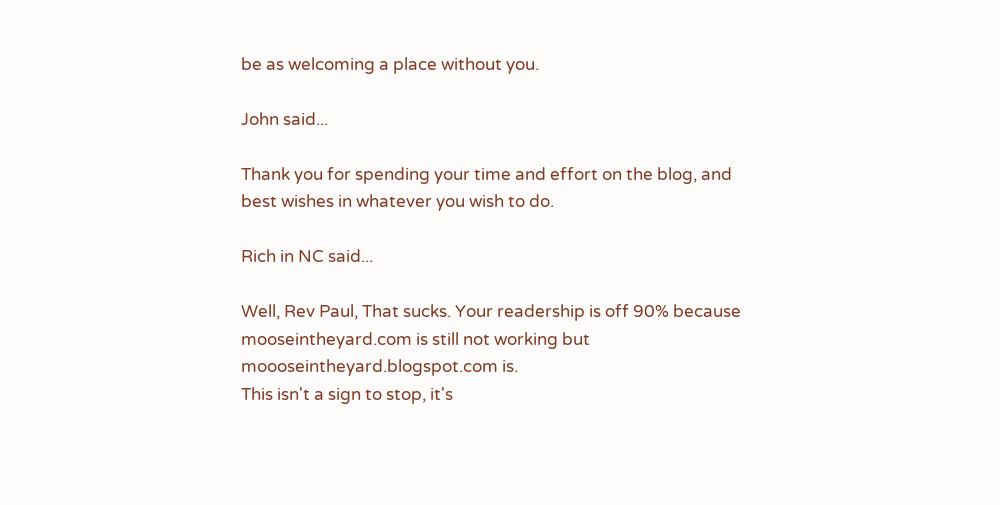be as welcoming a place without you.

John said...

Thank you for spending your time and effort on the blog, and best wishes in whatever you wish to do.

Rich in NC said...

Well, Rev Paul, That sucks. Your readership is off 90% because mooseintheyard.com is still not working but moooseintheyard.blogspot.com is.
This isn't a sign to stop, it's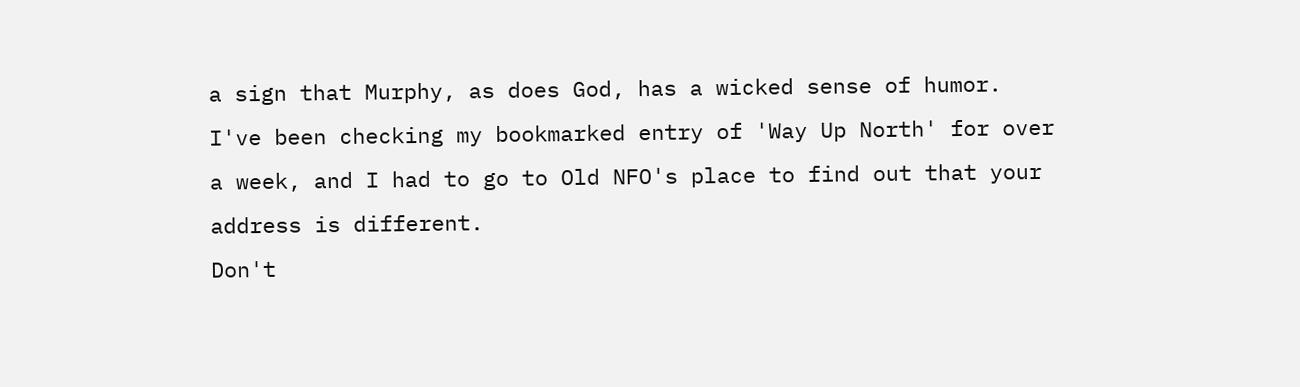a sign that Murphy, as does God, has a wicked sense of humor. I've been checking my bookmarked entry of 'Way Up North' for over a week, and I had to go to Old NFO's place to find out that your address is different.
Don't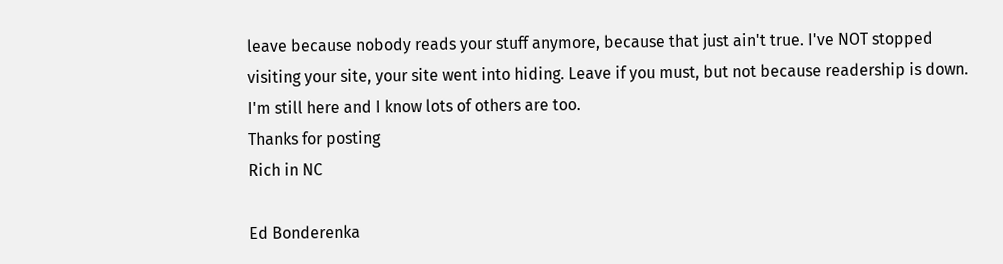leave because nobody reads your stuff anymore, because that just ain't true. I've NOT stopped visiting your site, your site went into hiding. Leave if you must, but not because readership is down.
I'm still here and I know lots of others are too.
Thanks for posting
Rich in NC

Ed Bonderenka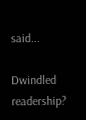said...

Dwindled readership?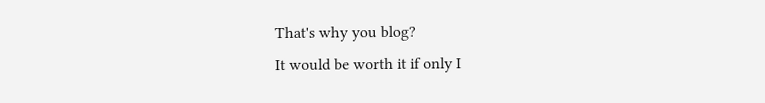That's why you blog?
It would be worth it if only I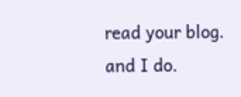read your blog.
and I do.